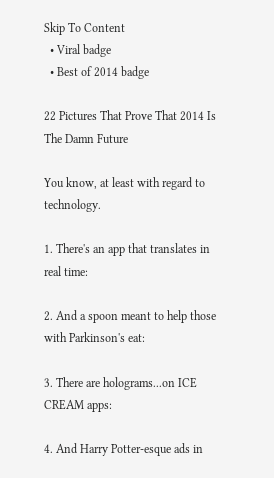Skip To Content
  • Viral badge
  • Best of 2014 badge

22 Pictures That Prove That 2014 Is The Damn Future

You know, at least with regard to technology.

1. There's an app that translates in real time:

2. And a spoon meant to help those with Parkinson's eat:

3. There are holograms...on ICE CREAM apps:

4. And Harry Potter-esque ads in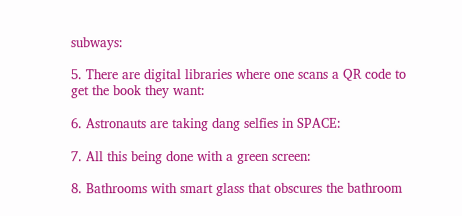subways:

5. There are digital libraries where one scans a QR code to get the book they want:

6. Astronauts are taking dang selfies in SPACE:

7. All this being done with a green screen:

8. Bathrooms with smart glass that obscures the bathroom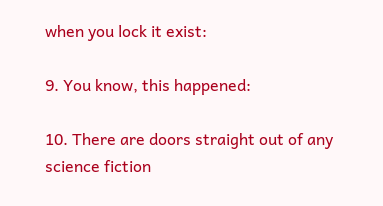when you lock it exist:

9. You know, this happened:

10. There are doors straight out of any science fiction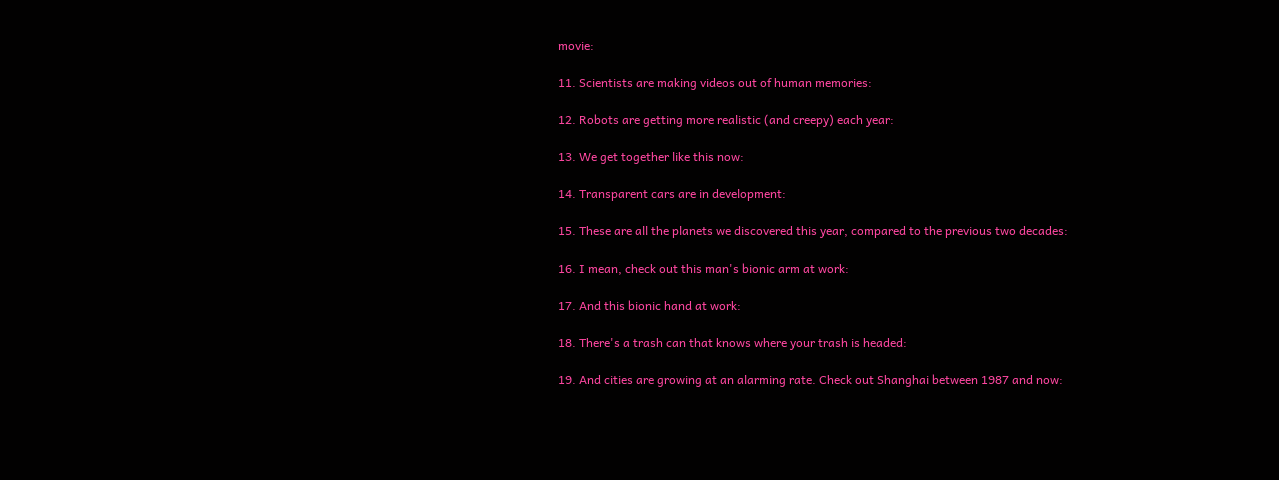movie:

11. Scientists are making videos out of human memories:

12. Robots are getting more realistic (and creepy) each year:

13. We get together like this now:

14. Transparent cars are in development:

15. These are all the planets we discovered this year, compared to the previous two decades:

16. I mean, check out this man's bionic arm at work:

17. And this bionic hand at work:

18. There's a trash can that knows where your trash is headed:

19. And cities are growing at an alarming rate. Check out Shanghai between 1987 and now: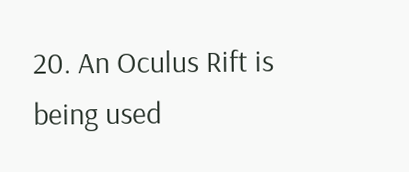20. An Oculus Rift is being used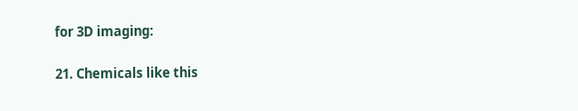for 3D imaging:

21. Chemicals like this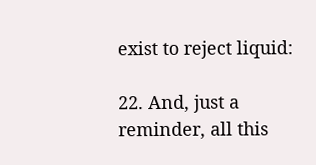exist to reject liquid:

22. And, just a reminder, all this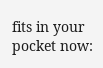fits in your pocket now: